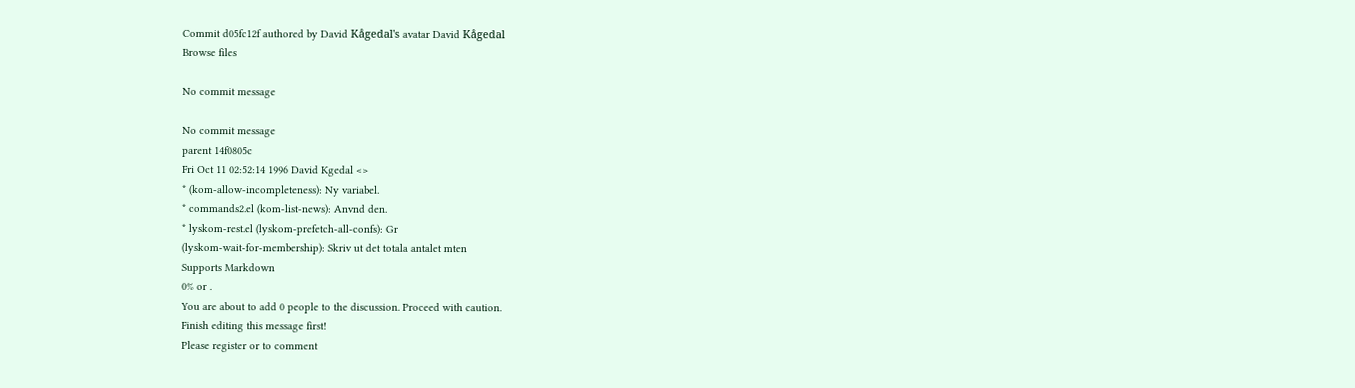Commit d05fc12f authored by David Kågedal's avatar David Kågedal
Browse files

No commit message

No commit message
parent 14f0805c
Fri Oct 11 02:52:14 1996 David Kgedal <>
* (kom-allow-incompleteness): Ny variabel.
* commands2.el (kom-list-news): Anvnd den.
* lyskom-rest.el (lyskom-prefetch-all-confs): Gr
(lyskom-wait-for-membership): Skriv ut det totala antalet mten
Supports Markdown
0% or .
You are about to add 0 people to the discussion. Proceed with caution.
Finish editing this message first!
Please register or to comment